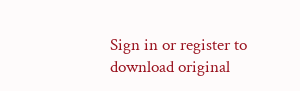Sign in or register to download original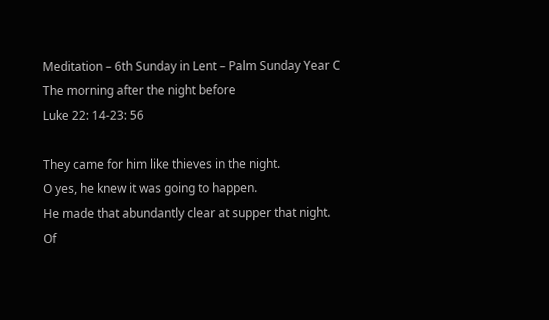Meditation – 6th Sunday in Lent – Palm Sunday Year C
The morning after the night before
Luke 22: 14-23: 56

They came for him like thieves in the night.
O yes, he knew it was going to happen.
He made that abundantly clear at supper that night.
Of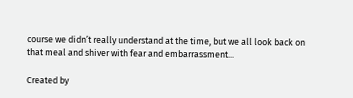course we didn’t really understand at the time, but we all look back on that meal and shiver with fear and embarrassment...

Created by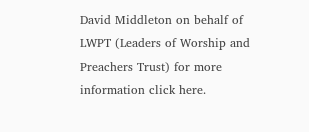David Middleton on behalf of LWPT (Leaders of Worship and Preachers Trust) for more information click here.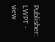Publisher: LWPT - view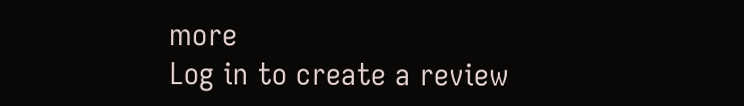more
Log in to create a review